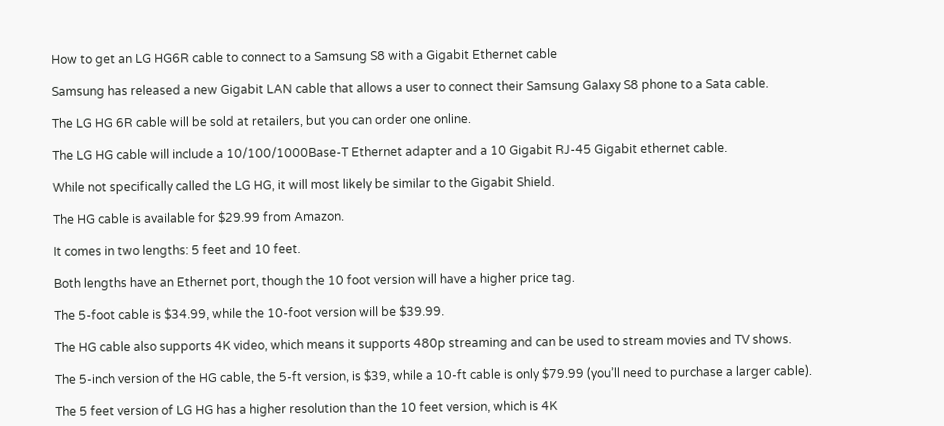How to get an LG HG6R cable to connect to a Samsung S8 with a Gigabit Ethernet cable

Samsung has released a new Gigabit LAN cable that allows a user to connect their Samsung Galaxy S8 phone to a Sata cable.

The LG HG 6R cable will be sold at retailers, but you can order one online.

The LG HG cable will include a 10/100/1000Base-T Ethernet adapter and a 10 Gigabit RJ-45 Gigabit ethernet cable.

While not specifically called the LG HG, it will most likely be similar to the Gigabit Shield.

The HG cable is available for $29.99 from Amazon.

It comes in two lengths: 5 feet and 10 feet.

Both lengths have an Ethernet port, though the 10 foot version will have a higher price tag.

The 5-foot cable is $34.99, while the 10-foot version will be $39.99.

The HG cable also supports 4K video, which means it supports 480p streaming and can be used to stream movies and TV shows.

The 5-inch version of the HG cable, the 5-ft version, is $39, while a 10-ft cable is only $79.99 (you’ll need to purchase a larger cable).

The 5 feet version of LG HG has a higher resolution than the 10 feet version, which is 4K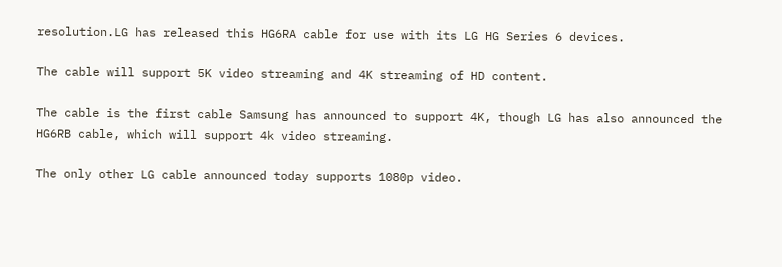resolution.LG has released this HG6RA cable for use with its LG HG Series 6 devices.

The cable will support 5K video streaming and 4K streaming of HD content.

The cable is the first cable Samsung has announced to support 4K, though LG has also announced the HG6RB cable, which will support 4k video streaming.

The only other LG cable announced today supports 1080p video.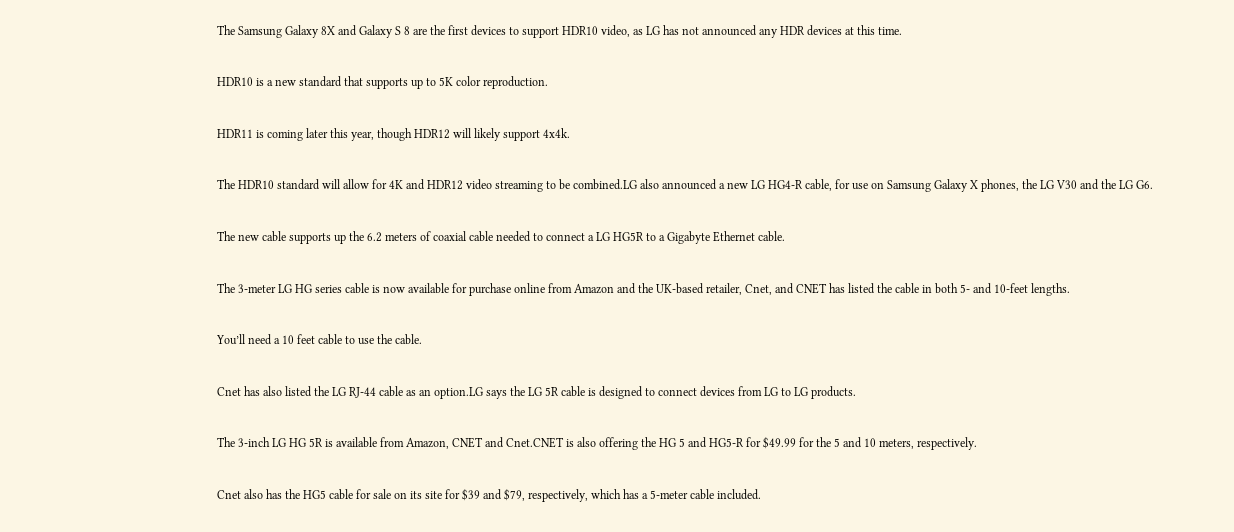The Samsung Galaxy 8X and Galaxy S 8 are the first devices to support HDR10 video, as LG has not announced any HDR devices at this time.

HDR10 is a new standard that supports up to 5K color reproduction.

HDR11 is coming later this year, though HDR12 will likely support 4x4k.

The HDR10 standard will allow for 4K and HDR12 video streaming to be combined.LG also announced a new LG HG4-R cable, for use on Samsung Galaxy X phones, the LG V30 and the LG G6.

The new cable supports up the 6.2 meters of coaxial cable needed to connect a LG HG5R to a Gigabyte Ethernet cable.

The 3-meter LG HG series cable is now available for purchase online from Amazon and the UK-based retailer, Cnet, and CNET has listed the cable in both 5- and 10-feet lengths.

You’ll need a 10 feet cable to use the cable.

Cnet has also listed the LG RJ-44 cable as an option.LG says the LG 5R cable is designed to connect devices from LG to LG products.

The 3-inch LG HG 5R is available from Amazon, CNET and Cnet.CNET is also offering the HG 5 and HG5-R for $49.99 for the 5 and 10 meters, respectively.

Cnet also has the HG5 cable for sale on its site for $39 and $79, respectively, which has a 5-meter cable included.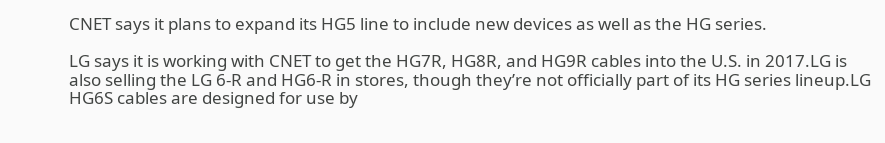CNET says it plans to expand its HG5 line to include new devices as well as the HG series.

LG says it is working with CNET to get the HG7R, HG8R, and HG9R cables into the U.S. in 2017.LG is also selling the LG 6-R and HG6-R in stores, though they’re not officially part of its HG series lineup.LG HG6S cables are designed for use by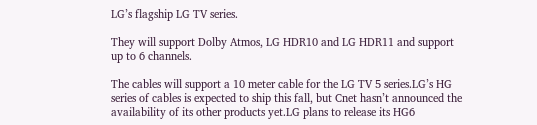LG’s flagship LG TV series.

They will support Dolby Atmos, LG HDR10 and LG HDR11 and support up to 6 channels.

The cables will support a 10 meter cable for the LG TV 5 series.LG’s HG series of cables is expected to ship this fall, but Cnet hasn’t announced the availability of its other products yet.LG plans to release its HG6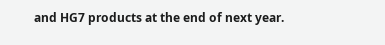and HG7 products at the end of next year.